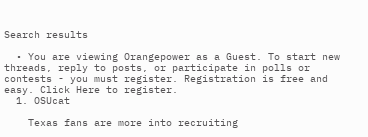Search results

  • You are viewing Orangepower as a Guest. To start new threads, reply to posts, or participate in polls or contests - you must register. Registration is free and easy. Click Here to register.
  1. OSUcat

    Texas fans are more into recruiting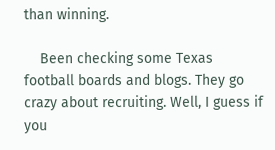than winning.

    Been checking some Texas football boards and blogs. They go crazy about recruiting. Well, I guess if you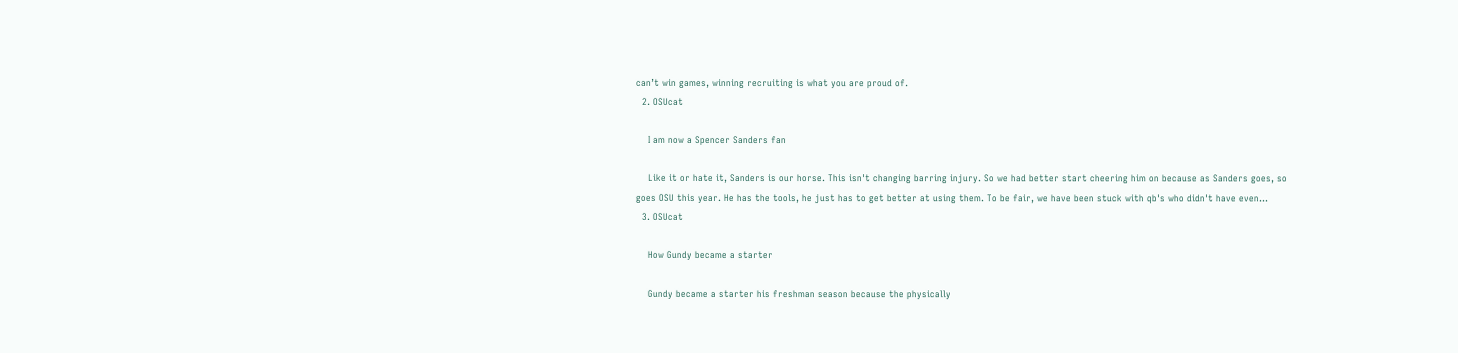can’t win games, winning recruiting is what you are proud of.
  2. OSUcat

    I am now a Spencer Sanders fan

    Like it or hate it, Sanders is our horse. This isn't changing barring injury. So we had better start cheering him on because as Sanders goes, so goes OSU this year. He has the tools, he just has to get better at using them. To be fair, we have been stuck with qb's who didn't have even...
  3. OSUcat

    How Gundy became a starter

    Gundy became a starter his freshman season because the physically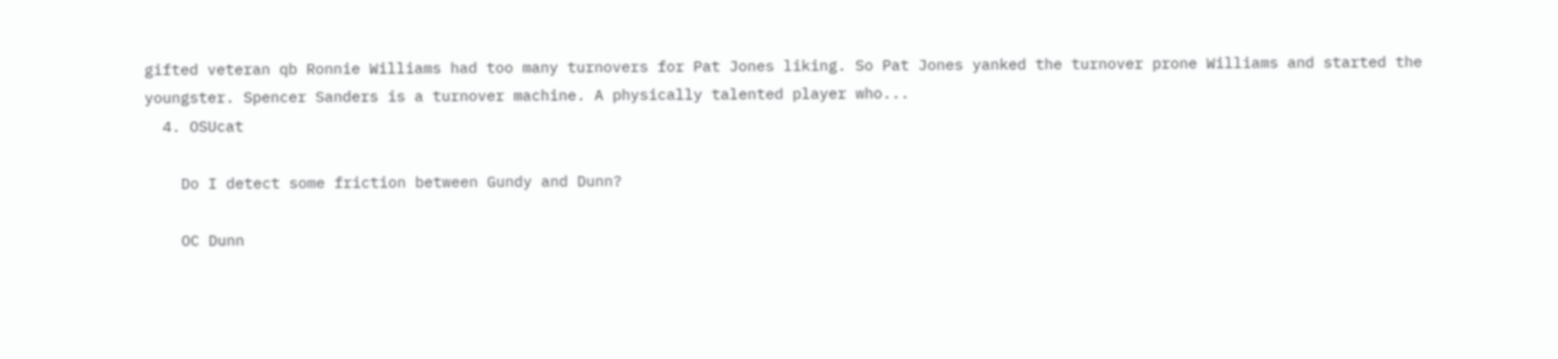gifted veteran qb Ronnie Williams had too many turnovers for Pat Jones liking. So Pat Jones yanked the turnover prone Williams and started the youngster. Spencer Sanders is a turnover machine. A physically talented player who...
  4. OSUcat

    Do I detect some friction between Gundy and Dunn?

    OC Dunn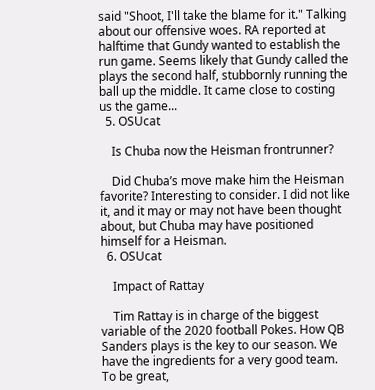said "Shoot, I'll take the blame for it." Talking about our offensive woes. RA reported at halftime that Gundy wanted to establish the run game. Seems likely that Gundy called the plays the second half, stubbornly running the ball up the middle. It came close to costing us the game...
  5. OSUcat

    Is Chuba now the Heisman frontrunner?

    Did Chuba’s move make him the Heisman favorite? Interesting to consider. I did not like it, and it may or may not have been thought about, but Chuba may have positioned himself for a Heisman.
  6. OSUcat

    Impact of Rattay

    Tim Rattay is in charge of the biggest variable of the 2020 football Pokes. How QB Sanders plays is the key to our season. We have the ingredients for a very good team. To be great,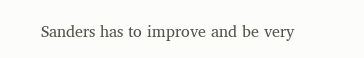Sanders has to improve and be very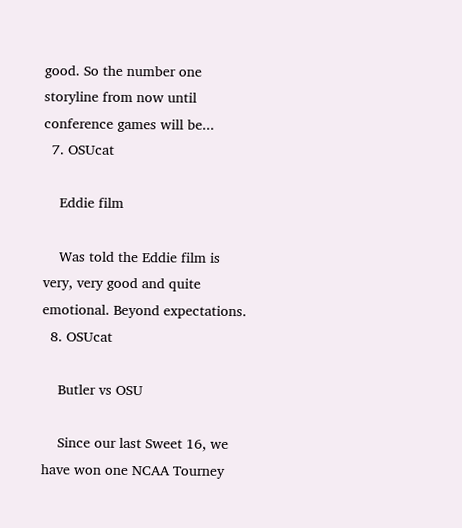good. So the number one storyline from now until conference games will be...
  7. OSUcat

    Eddie film

    Was told the Eddie film is very, very good and quite emotional. Beyond expectations.
  8. OSUcat

    Butler vs OSU

    Since our last Sweet 16, we have won one NCAA Tourney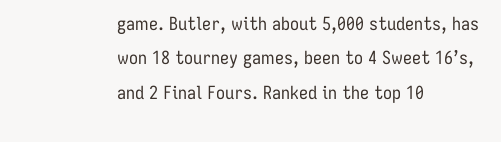game. Butler, with about 5,000 students, has won 18 tourney games, been to 4 Sweet 16’s, and 2 Final Fours. Ranked in the top 10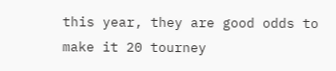this year, they are good odds to make it 20 tourney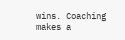wins. Coaching makes a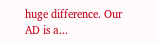huge difference. Our AD is a...